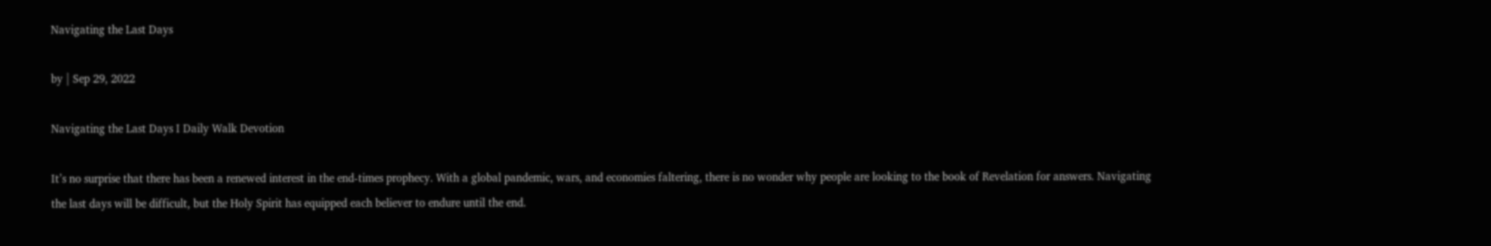Navigating the Last Days

by | Sep 29, 2022

Navigating the Last Days I Daily Walk Devotion

It’s no surprise that there has been a renewed interest in the end-times prophecy. With a global pandemic, wars, and economies faltering, there is no wonder why people are looking to the book of Revelation for answers. Navigating the last days will be difficult, but the Holy Spirit has equipped each believer to endure until the end.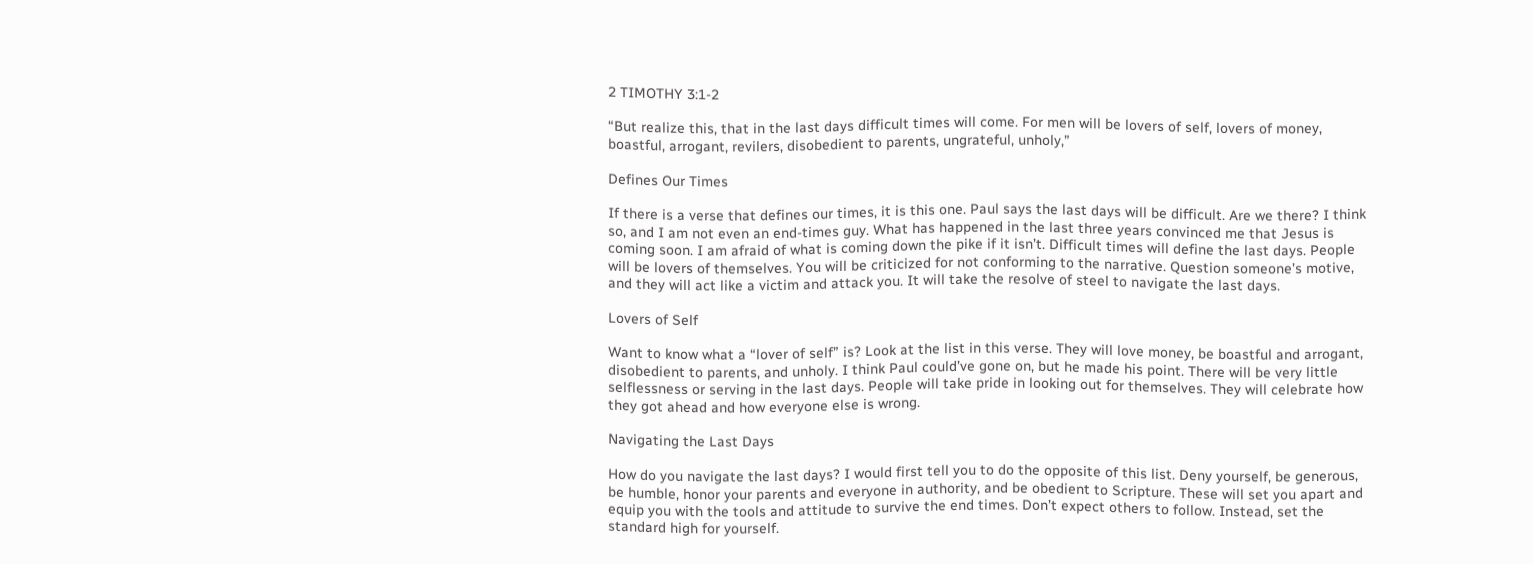2 TIMOTHY 3:1-2

“But realize this, that in the last days difficult times will come. For men will be lovers of self, lovers of money, boastful, arrogant, revilers, disobedient to parents, ungrateful, unholy,”

Defines Our Times

If there is a verse that defines our times, it is this one. Paul says the last days will be difficult. Are we there? I think so, and I am not even an end-times guy. What has happened in the last three years convinced me that Jesus is coming soon. I am afraid of what is coming down the pike if it isn’t. Difficult times will define the last days. People will be lovers of themselves. You will be criticized for not conforming to the narrative. Question someone’s motive, and they will act like a victim and attack you. It will take the resolve of steel to navigate the last days.

Lovers of Self

Want to know what a “lover of self” is? Look at the list in this verse. They will love money, be boastful and arrogant, disobedient to parents, and unholy. I think Paul could’ve gone on, but he made his point. There will be very little selflessness or serving in the last days. People will take pride in looking out for themselves. They will celebrate how they got ahead and how everyone else is wrong.

Navigating the Last Days

How do you navigate the last days? I would first tell you to do the opposite of this list. Deny yourself, be generous, be humble, honor your parents and everyone in authority, and be obedient to Scripture. These will set you apart and equip you with the tools and attitude to survive the end times. Don’t expect others to follow. Instead, set the standard high for yourself.